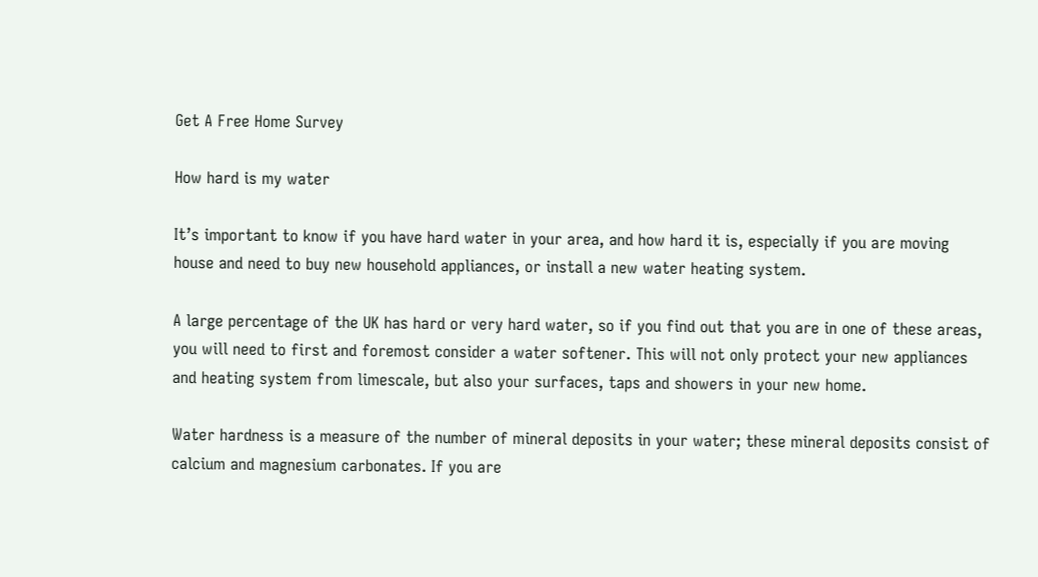Get A Free Home Survey

How hard is my water

It’s important to know if you have hard water in your area, and how hard it is, especially if you are moving house and need to buy new household appliances, or install a new water heating system.

A large percentage of the UK has hard or very hard water, so if you find out that you are in one of these areas, you will need to first and foremost consider a water softener. This will not only protect your new appliances and heating system from limescale, but also your surfaces, taps and showers in your new home.

Water hardness is a measure of the number of mineral deposits in your water; these mineral deposits consist of calcium and magnesium carbonates. If you are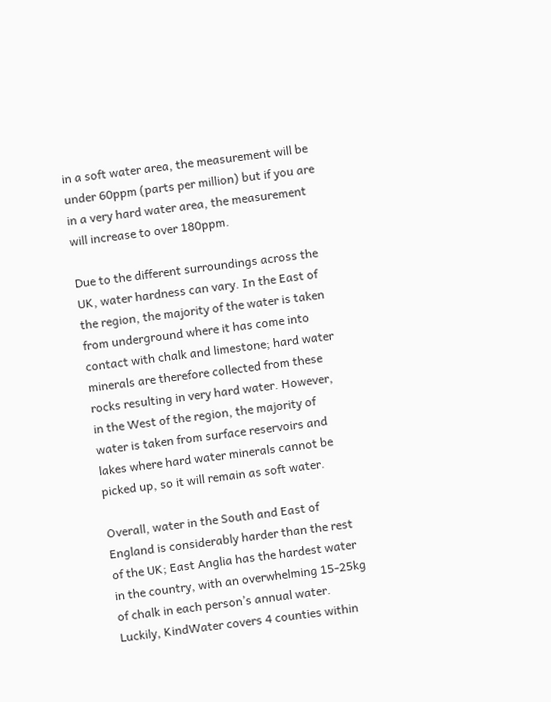in a soft water area, the measurement will be under 60ppm (parts per million) but if you are in a very hard water area, the measurement will increase to over 180ppm.

Due to the different surroundings across the UK, water hardness can vary. In the East of the region, the majority of the water is taken from underground where it has come into contact with chalk and limestone; hard water minerals are therefore collected from these rocks resulting in very hard water. However, in the West of the region, the majority of water is taken from surface reservoirs and lakes where hard water minerals cannot be picked up, so it will remain as soft water.

Overall, water in the South and East of England is considerably harder than the rest of the UK; East Anglia has the hardest water in the country, with an overwhelming 15-25kg of chalk in each person’s annual water. Luckily, KindWater covers 4 counties within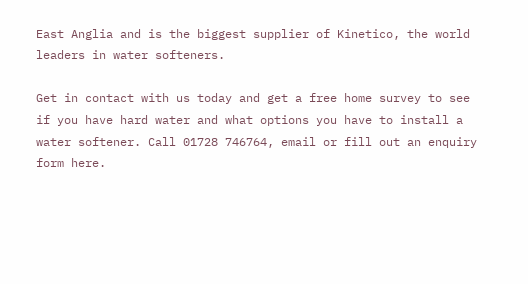East Anglia and is the biggest supplier of Kinetico, the world leaders in water softeners.

Get in contact with us today and get a free home survey to see if you have hard water and what options you have to install a water softener. Call 01728 746764, email or fill out an enquiry form here.